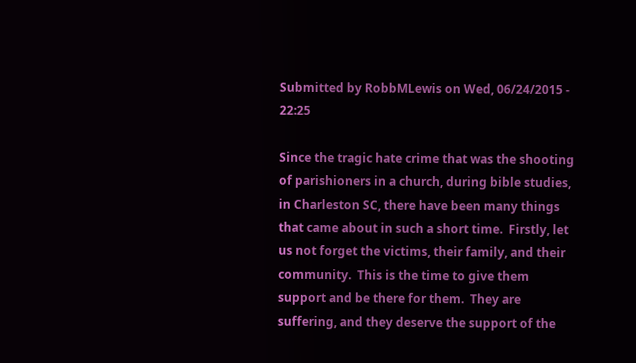Submitted by RobbMLewis on Wed, 06/24/2015 - 22:25

Since the tragic hate crime that was the shooting of parishioners in a church, during bible studies, in Charleston SC, there have been many things that came about in such a short time.  Firstly, let us not forget the victims, their family, and their community.  This is the time to give them support and be there for them.  They are suffering, and they deserve the support of the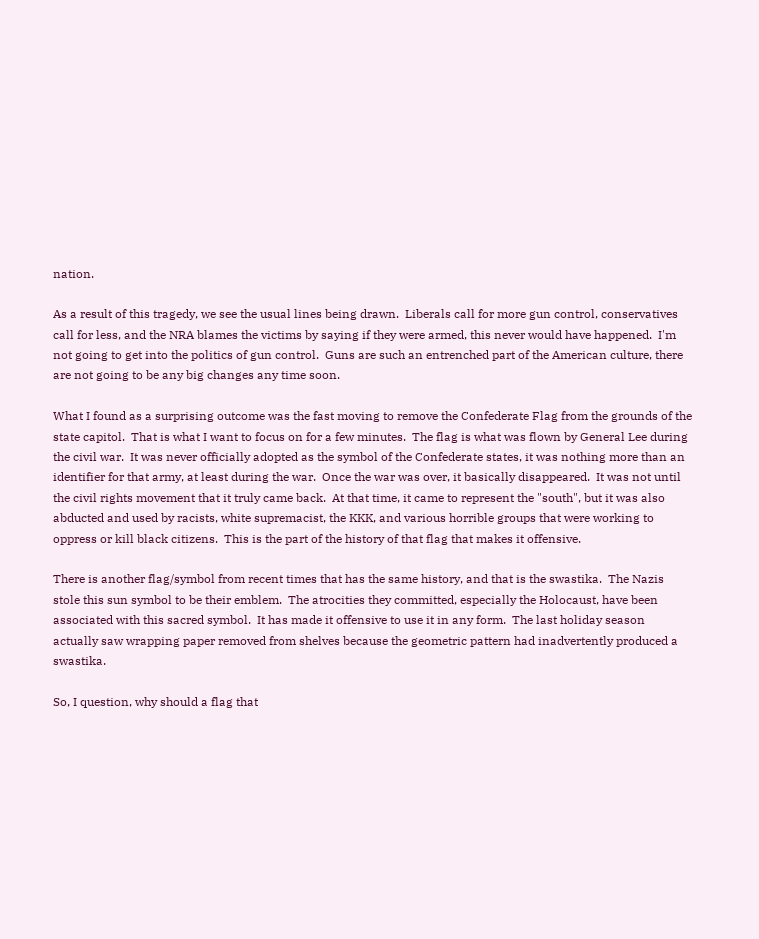nation.

As a result of this tragedy, we see the usual lines being drawn.  Liberals call for more gun control, conservatives call for less, and the NRA blames the victims by saying if they were armed, this never would have happened.  I'm not going to get into the politics of gun control.  Guns are such an entrenched part of the American culture, there are not going to be any big changes any time soon.

What I found as a surprising outcome was the fast moving to remove the Confederate Flag from the grounds of the state capitol.  That is what I want to focus on for a few minutes.  The flag is what was flown by General Lee during the civil war.  It was never officially adopted as the symbol of the Confederate states, it was nothing more than an identifier for that army, at least during the war.  Once the war was over, it basically disappeared.  It was not until the civil rights movement that it truly came back.  At that time, it came to represent the "south", but it was also abducted and used by racists, white supremacist, the KKK, and various horrible groups that were working to oppress or kill black citizens.  This is the part of the history of that flag that makes it offensive.

There is another flag/symbol from recent times that has the same history, and that is the swastika.  The Nazis stole this sun symbol to be their emblem.  The atrocities they committed, especially the Holocaust, have been associated with this sacred symbol.  It has made it offensive to use it in any form.  The last holiday season actually saw wrapping paper removed from shelves because the geometric pattern had inadvertently produced a swastika.

So, I question, why should a flag that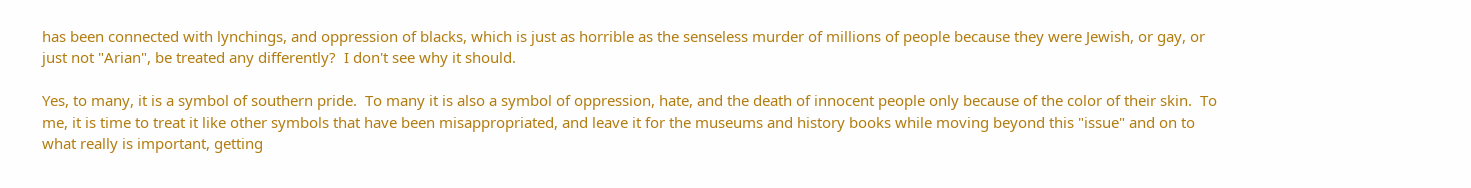has been connected with lynchings, and oppression of blacks, which is just as horrible as the senseless murder of millions of people because they were Jewish, or gay, or just not "Arian", be treated any differently?  I don't see why it should.

Yes, to many, it is a symbol of southern pride.  To many it is also a symbol of oppression, hate, and the death of innocent people only because of the color of their skin.  To me, it is time to treat it like other symbols that have been misappropriated, and leave it for the museums and history books while moving beyond this "issue" and on to what really is important, getting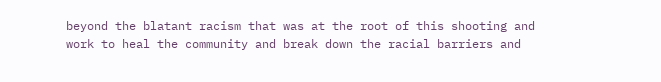beyond the blatant racism that was at the root of this shooting and work to heal the community and break down the racial barriers and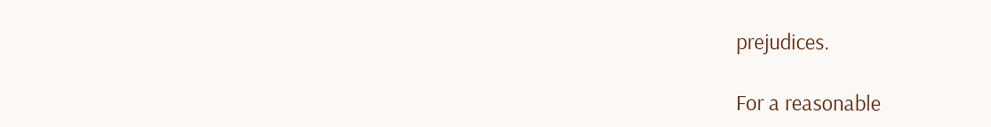prejudices.

For a reasonable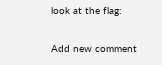look at the flag:

Add new comment